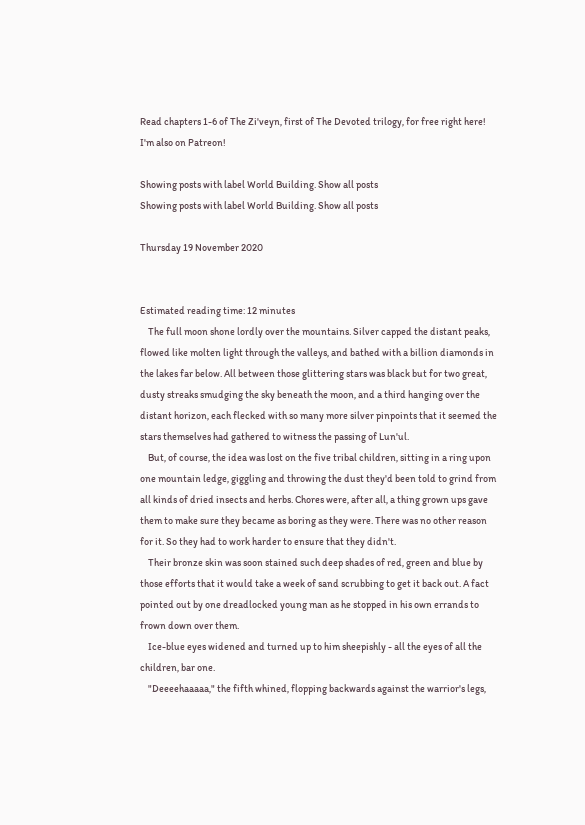Read chapters 1-6 of The Zi'veyn, first of The Devoted trilogy, for free right here!
I'm also on Patreon!

Showing posts with label World Building. Show all posts
Showing posts with label World Building. Show all posts

Thursday 19 November 2020


Estimated reading time: 12 minutes
    The full moon shone lordly over the mountains. Silver capped the distant peaks, flowed like molten light through the valleys, and bathed with a billion diamonds in the lakes far below. All between those glittering stars was black but for two great, dusty streaks smudging the sky beneath the moon, and a third hanging over the distant horizon, each flecked with so many more silver pinpoints that it seemed the stars themselves had gathered to witness the passing of Lun'ul.
    But, of course, the idea was lost on the five tribal children, sitting in a ring upon one mountain ledge, giggling and throwing the dust they'd been told to grind from all kinds of dried insects and herbs. Chores were, after all, a thing grown ups gave them to make sure they became as boring as they were. There was no other reason for it. So they had to work harder to ensure that they didn't.
    Their bronze skin was soon stained such deep shades of red, green and blue by those efforts that it would take a week of sand scrubbing to get it back out. A fact pointed out by one dreadlocked young man as he stopped in his own errands to frown down over them.
    Ice-blue eyes widened and turned up to him sheepishly - all the eyes of all the children, bar one.
    "Deeeehaaaaa," the fifth whined, flopping backwards against the warrior's legs,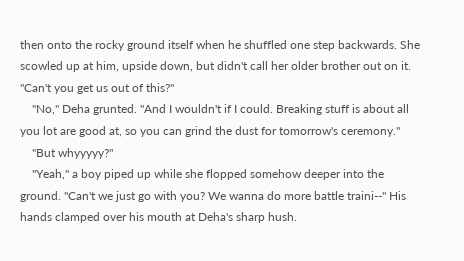then onto the rocky ground itself when he shuffled one step backwards. She scowled up at him, upside down, but didn't call her older brother out on it. "Can't you get us out of this?"
    "No," Deha grunted. "And I wouldn't if I could. Breaking stuff is about all you lot are good at, so you can grind the dust for tomorrow's ceremony."
    "But whyyyyy?"
    "Yeah," a boy piped up while she flopped somehow deeper into the ground. "Can't we just go with you? We wanna do more battle traini--" His hands clamped over his mouth at Deha's sharp hush.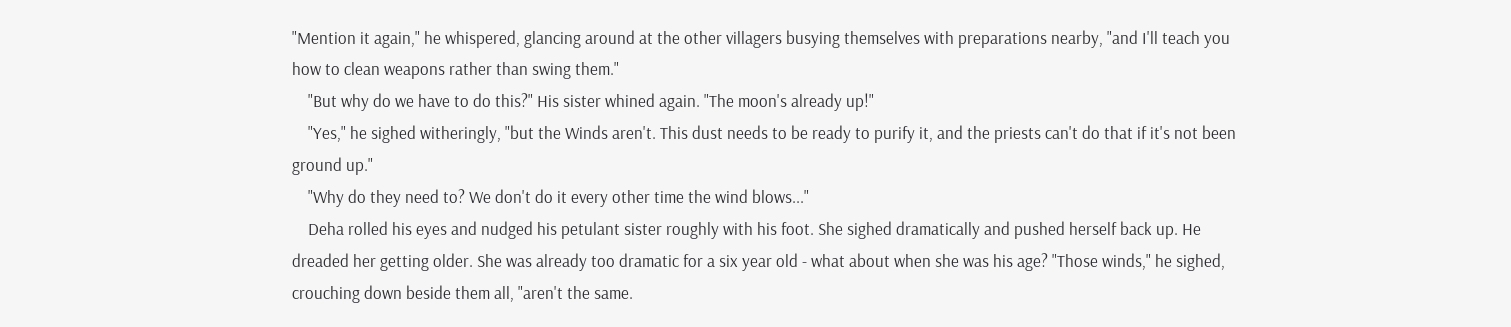"Mention it again," he whispered, glancing around at the other villagers busying themselves with preparations nearby, "and I'll teach you how to clean weapons rather than swing them."
    "But why do we have to do this?" His sister whined again. "The moon's already up!"
    "Yes," he sighed witheringly, "but the Winds aren't. This dust needs to be ready to purify it, and the priests can't do that if it's not been ground up."
    "Why do they need to? We don't do it every other time the wind blows..."
    Deha rolled his eyes and nudged his petulant sister roughly with his foot. She sighed dramatically and pushed herself back up. He dreaded her getting older. She was already too dramatic for a six year old - what about when she was his age? "Those winds," he sighed, crouching down beside them all, "aren't the same.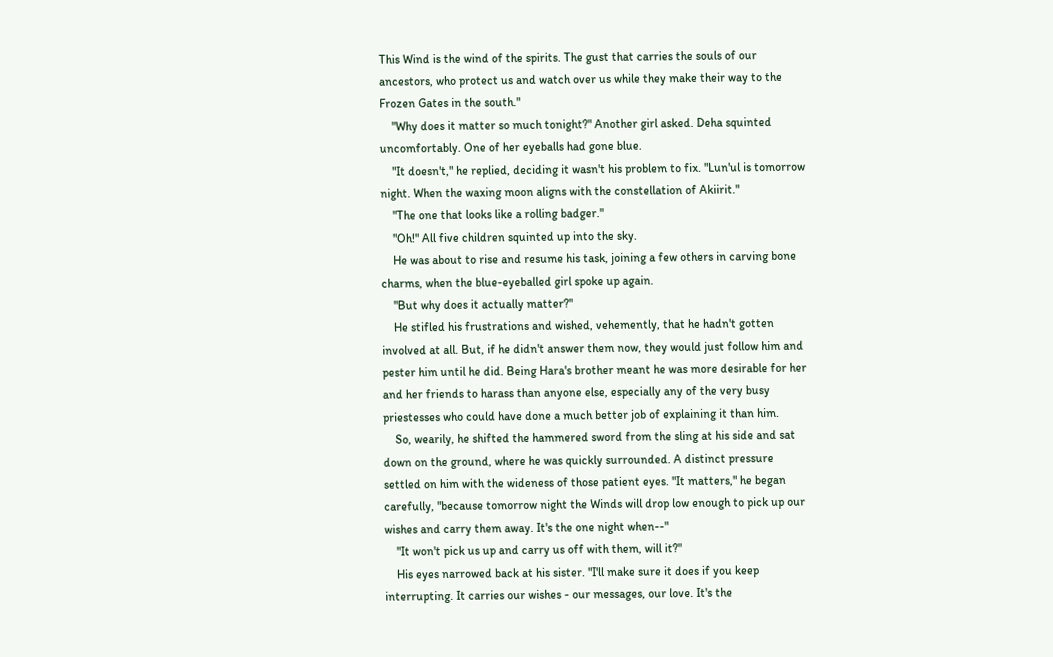This Wind is the wind of the spirits. The gust that carries the souls of our ancestors, who protect us and watch over us while they make their way to the Frozen Gates in the south."
    "Why does it matter so much tonight?" Another girl asked. Deha squinted uncomfortably. One of her eyeballs had gone blue.
    "It doesn't," he replied, deciding it wasn't his problem to fix. "Lun'ul is tomorrow night. When the waxing moon aligns with the constellation of Akiirit."
    "The one that looks like a rolling badger."
    "Oh!" All five children squinted up into the sky.
    He was about to rise and resume his task, joining a few others in carving bone charms, when the blue-eyeballed girl spoke up again.
    "But why does it actually matter?"
    He stifled his frustrations and wished, vehemently, that he hadn't gotten involved at all. But, if he didn't answer them now, they would just follow him and pester him until he did. Being Hara's brother meant he was more desirable for her and her friends to harass than anyone else, especially any of the very busy priestesses who could have done a much better job of explaining it than him.
    So, wearily, he shifted the hammered sword from the sling at his side and sat down on the ground, where he was quickly surrounded. A distinct pressure settled on him with the wideness of those patient eyes. "It matters," he began carefully, "because tomorrow night the Winds will drop low enough to pick up our wishes and carry them away. It's the one night when--"
    "It won't pick us up and carry us off with them, will it?"
    His eyes narrowed back at his sister. "I'll make sure it does if you keep interrupting. It carries our wishes - our messages, our love. It's the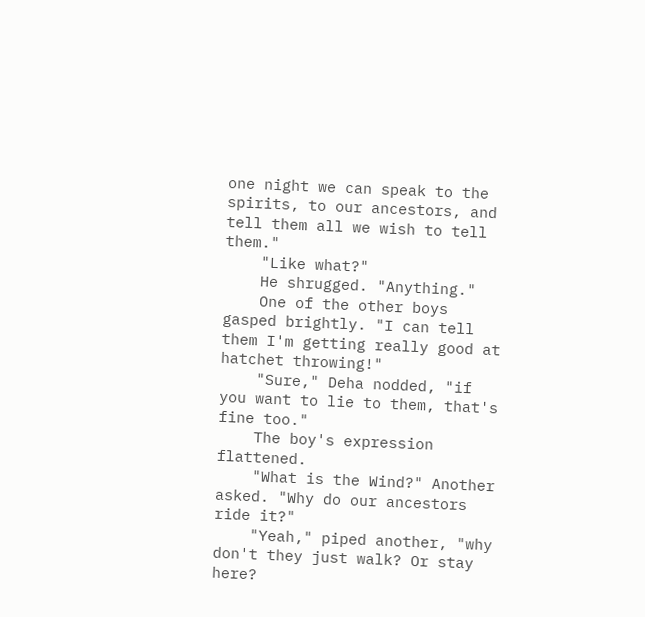one night we can speak to the spirits, to our ancestors, and tell them all we wish to tell them."
    "Like what?"
    He shrugged. "Anything."
    One of the other boys gasped brightly. "I can tell them I'm getting really good at hatchet throwing!"
    "Sure," Deha nodded, "if you want to lie to them, that's fine too."
    The boy's expression flattened.
    "What is the Wind?" Another asked. "Why do our ancestors ride it?"
    "Yeah," piped another, "why don't they just walk? Or stay here?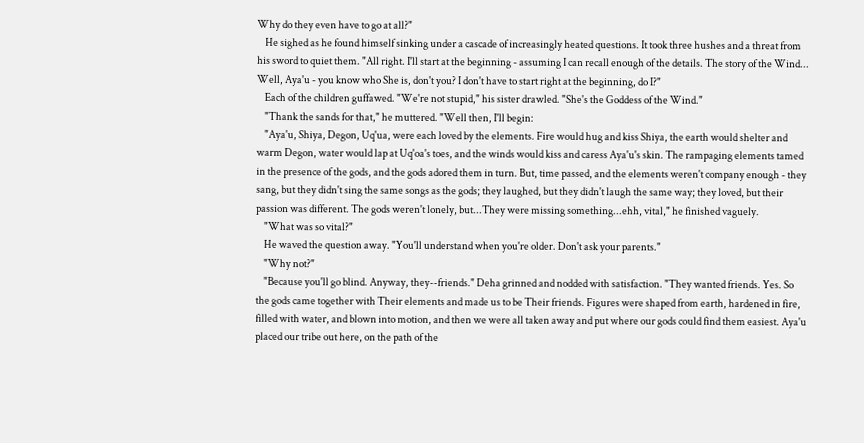Why do they even have to go at all?"
    He sighed as he found himself sinking under a cascade of increasingly heated questions. It took three hushes and a threat from his sword to quiet them. "All right. I'll start at the beginning - assuming I can recall enough of the details. The story of the Wind... Well, Aya'u - you know who She is, don't you? I don't have to start right at the beginning, do I?"
    Each of the children guffawed. "We're not stupid," his sister drawled. "She's the Goddess of the Wind."
    "Thank the sands for that," he muttered. "Well then, I'll begin:
    "Aya'u, Shiya, Degon, Uq'ua, were each loved by the elements. Fire would hug and kiss Shiya, the earth would shelter and warm Degon, water would lap at Uq'oa's toes, and the winds would kiss and caress Aya'u's skin. The rampaging elements tamed in the presence of the gods, and the gods adored them in turn. But, time passed, and the elements weren't company enough - they sang, but they didn't sing the same songs as the gods; they laughed, but they didn't laugh the same way; they loved, but their passion was different. The gods weren't lonely, but...They were missing something...ehh, vital," he finished vaguely.
    "What was so vital?"
    He waved the question away. "You'll understand when you're older. Don't ask your parents."
    "Why not?"
    "Because you'll go blind. Anyway, they--friends." Deha grinned and nodded with satisfaction. "They wanted friends. Yes. So the gods came together with Their elements and made us to be Their friends. Figures were shaped from earth, hardened in fire, filled with water, and blown into motion, and then we were all taken away and put where our gods could find them easiest. Aya'u placed our tribe out here, on the path of the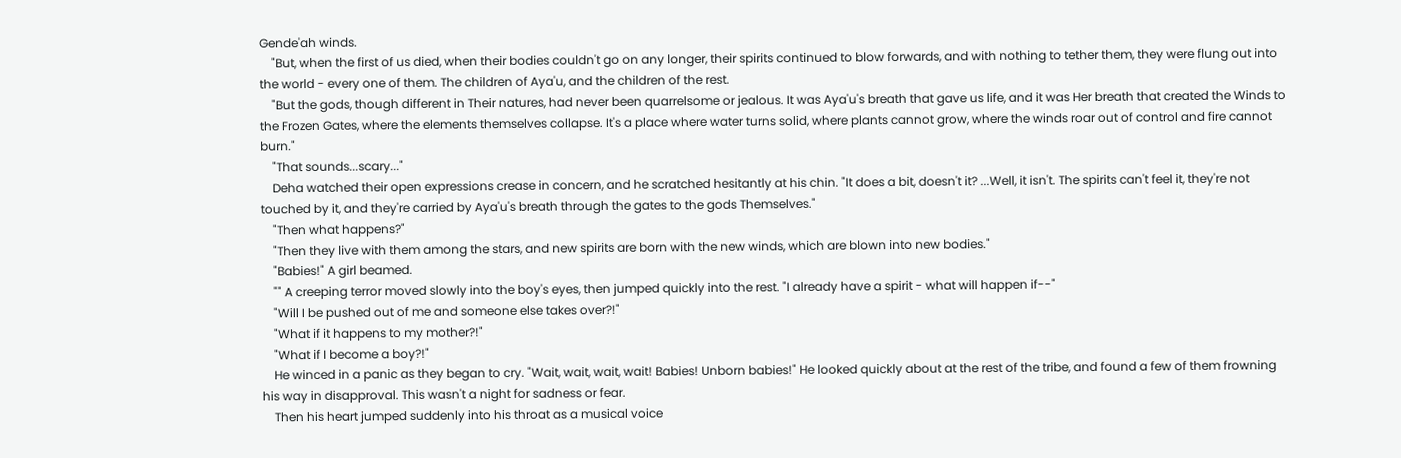Gende'ah winds.
    "But, when the first of us died, when their bodies couldn't go on any longer, their spirits continued to blow forwards, and with nothing to tether them, they were flung out into the world - every one of them. The children of Aya'u, and the children of the rest.
    "But the gods, though different in Their natures, had never been quarrelsome or jealous. It was Aya'u's breath that gave us life, and it was Her breath that created the Winds to the Frozen Gates, where the elements themselves collapse. It's a place where water turns solid, where plants cannot grow, where the winds roar out of control and fire cannot burn."
    "That sounds...scary..."
    Deha watched their open expressions crease in concern, and he scratched hesitantly at his chin. "It does a bit, doesn't it? ...Well, it isn't. The spirits can't feel it, they're not touched by it, and they're carried by Aya'u's breath through the gates to the gods Themselves."
    "Then what happens?"
    "Then they live with them among the stars, and new spirits are born with the new winds, which are blown into new bodies."
    "Babies!" A girl beamed.
    "" A creeping terror moved slowly into the boy's eyes, then jumped quickly into the rest. "I already have a spirit - what will happen if--"
    "Will I be pushed out of me and someone else takes over?!"
    "What if it happens to my mother?!"
    "What if I become a boy?!"
    He winced in a panic as they began to cry. "Wait, wait, wait, wait! Babies! Unborn babies!" He looked quickly about at the rest of the tribe, and found a few of them frowning his way in disapproval. This wasn't a night for sadness or fear.
    Then his heart jumped suddenly into his throat as a musical voice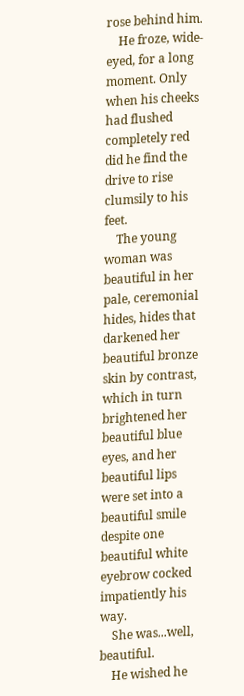rose behind him.
    He froze, wide-eyed, for a long moment. Only when his cheeks had flushed completely red did he find the drive to rise clumsily to his feet.
    The young woman was beautiful in her pale, ceremonial hides, hides that darkened her beautiful bronze skin by contrast, which in turn brightened her beautiful blue eyes, and her beautiful lips were set into a beautiful smile despite one beautiful white eyebrow cocked impatiently his way.
    She was...well, beautiful.
    He wished he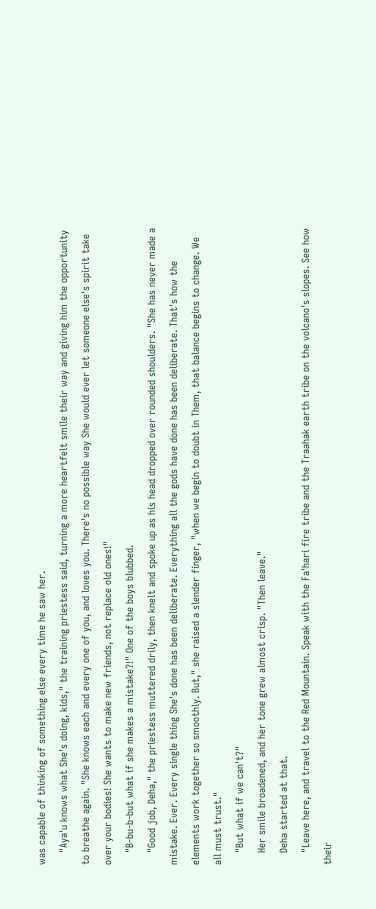was capable of thinking of something else every time he saw her.
    "Aya'u knows what She's doing, kids," the training priestess said, turning a more heartfelt smile their way and giving him the opportunity to breathe again. "She knows each and every one of you, and loves you. There's no possible way She would ever let someone else's spirit take over your bodies! She wants to make new friends, not replace old ones!"
    "B-bu-b-but what if she makes a mistake?!" One of the boys blubbed.
    "Good job, Deha," the priestess muttered drily, then knelt and spoke up as his head dropped over rounded shoulders. "She has never made a mistake. Ever. Every single thing She's done has been deliberate. Everything all the gods have done has been deliberate. That's how the elements work together so smoothly. But," she raised a slender finger, "when we begin to doubt in Them, that balance begins to change. We all must trust."
    "But what if we can't?"
    Her smile broadened, and her tone grew almost crisp. "Then leave."
    Deha started at that.
    "Leave here, and travel to the Red Mountain. Speak with the Fa'hari fire tribe and the Traahak earth tribe on the volcano's slopes. See how their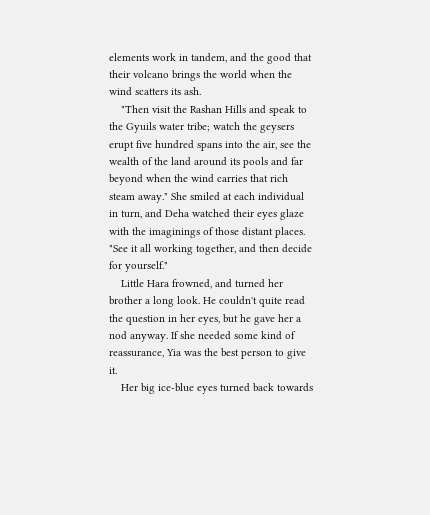elements work in tandem, and the good that their volcano brings the world when the wind scatters its ash.
    "Then visit the Rashan Hills and speak to the Gyuils water tribe; watch the geysers erupt five hundred spans into the air, see the wealth of the land around its pools and far beyond when the wind carries that rich steam away." She smiled at each individual in turn, and Deha watched their eyes glaze with the imaginings of those distant places. "See it all working together, and then decide for yourself."
    Little Hara frowned, and turned her brother a long look. He couldn't quite read the question in her eyes, but he gave her a nod anyway. If she needed some kind of reassurance, Yia was the best person to give it.
    Her big ice-blue eyes turned back towards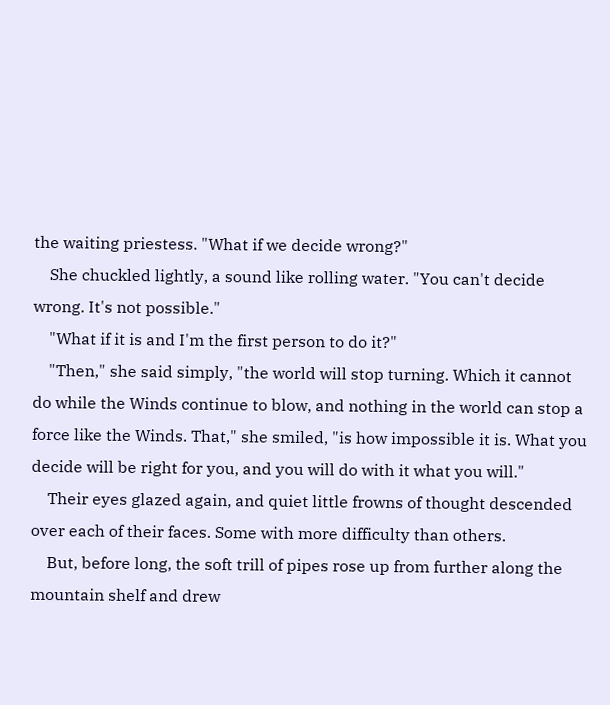the waiting priestess. "What if we decide wrong?"
    She chuckled lightly, a sound like rolling water. "You can't decide wrong. It's not possible."
    "What if it is and I'm the first person to do it?"
    "Then," she said simply, "the world will stop turning. Which it cannot do while the Winds continue to blow, and nothing in the world can stop a force like the Winds. That," she smiled, "is how impossible it is. What you decide will be right for you, and you will do with it what you will."
    Their eyes glazed again, and quiet little frowns of thought descended over each of their faces. Some with more difficulty than others.
    But, before long, the soft trill of pipes rose up from further along the mountain shelf and drew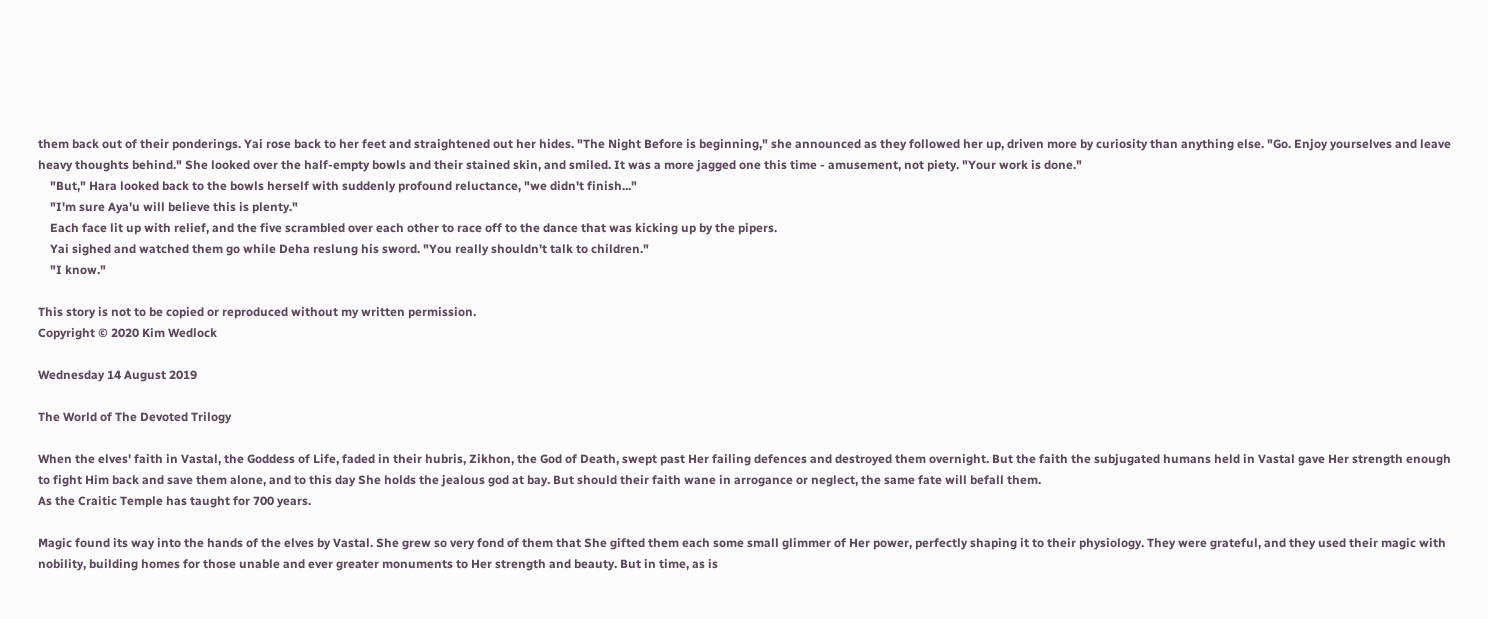them back out of their ponderings. Yai rose back to her feet and straightened out her hides. "The Night Before is beginning," she announced as they followed her up, driven more by curiosity than anything else. "Go. Enjoy yourselves and leave heavy thoughts behind." She looked over the half-empty bowls and their stained skin, and smiled. It was a more jagged one this time - amusement, not piety. "Your work is done."
    "But," Hara looked back to the bowls herself with suddenly profound reluctance, "we didn't finish..."
    "I'm sure Aya'u will believe this is plenty."
    Each face lit up with relief, and the five scrambled over each other to race off to the dance that was kicking up by the pipers.
    Yai sighed and watched them go while Deha reslung his sword. "You really shouldn't talk to children."
    "I know."

This story is not to be copied or reproduced without my written permission.
Copyright © 2020 Kim Wedlock

Wednesday 14 August 2019

The World of The Devoted Trilogy

When the elves' faith in Vastal, the Goddess of Life, faded in their hubris, Zikhon, the God of Death, swept past Her failing defences and destroyed them overnight. But the faith the subjugated humans held in Vastal gave Her strength enough to fight Him back and save them alone, and to this day She holds the jealous god at bay. But should their faith wane in arrogance or neglect, the same fate will befall them.
As the Craitic Temple has taught for 700 years.

Magic found its way into the hands of the elves by Vastal. She grew so very fond of them that She gifted them each some small glimmer of Her power, perfectly shaping it to their physiology. They were grateful, and they used their magic with nobility, building homes for those unable and ever greater monuments to Her strength and beauty. But in time, as is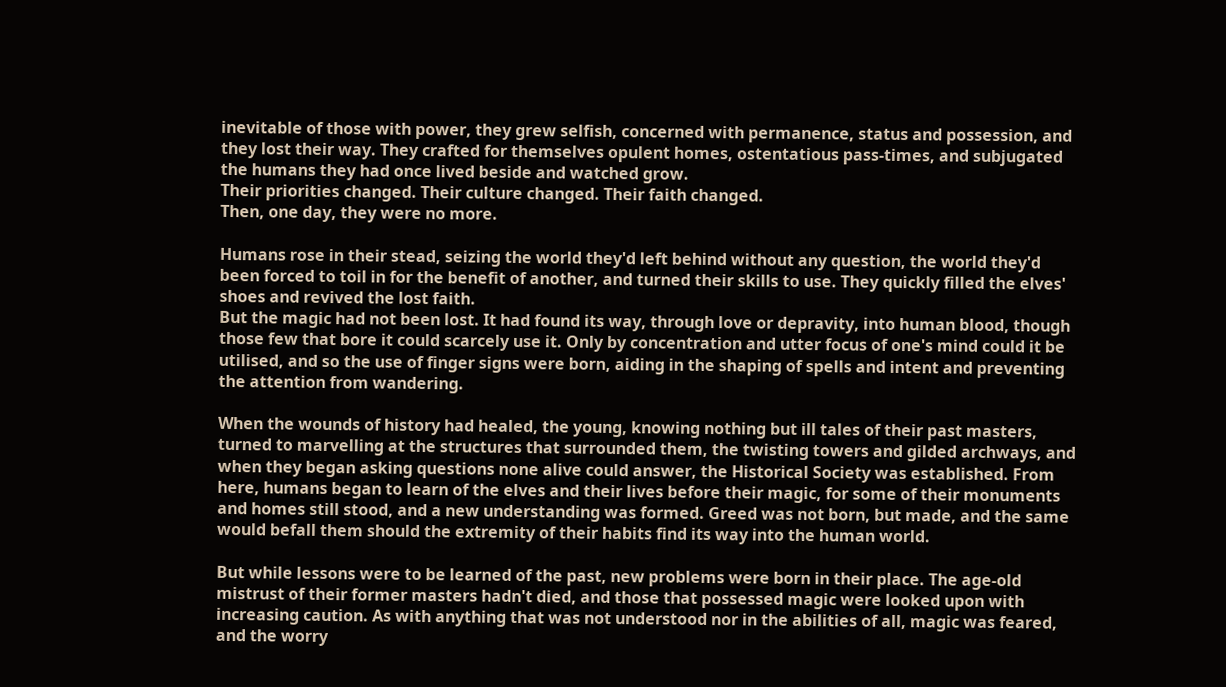inevitable of those with power, they grew selfish, concerned with permanence, status and possession, and they lost their way. They crafted for themselves opulent homes, ostentatious pass-times, and subjugated the humans they had once lived beside and watched grow.
Their priorities changed. Their culture changed. Their faith changed.
Then, one day, they were no more.

Humans rose in their stead, seizing the world they'd left behind without any question, the world they'd been forced to toil in for the benefit of another, and turned their skills to use. They quickly filled the elves' shoes and revived the lost faith.
But the magic had not been lost. It had found its way, through love or depravity, into human blood, though those few that bore it could scarcely use it. Only by concentration and utter focus of one's mind could it be utilised, and so the use of finger signs were born, aiding in the shaping of spells and intent and preventing the attention from wandering.

When the wounds of history had healed, the young, knowing nothing but ill tales of their past masters, turned to marvelling at the structures that surrounded them, the twisting towers and gilded archways, and when they began asking questions none alive could answer, the Historical Society was established. From here, humans began to learn of the elves and their lives before their magic, for some of their monuments and homes still stood, and a new understanding was formed. Greed was not born, but made, and the same would befall them should the extremity of their habits find its way into the human world.

But while lessons were to be learned of the past, new problems were born in their place. The age-old mistrust of their former masters hadn't died, and those that possessed magic were looked upon with increasing caution. As with anything that was not understood nor in the abilities of all, magic was feared, and the worry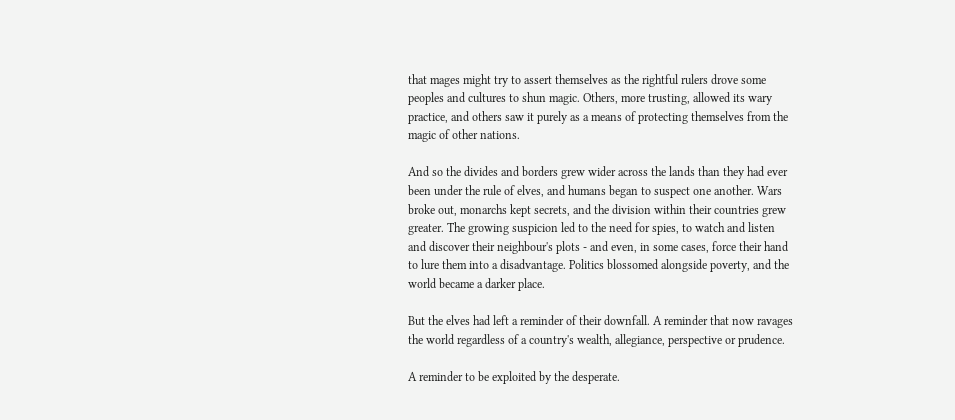that mages might try to assert themselves as the rightful rulers drove some peoples and cultures to shun magic. Others, more trusting, allowed its wary practice, and others saw it purely as a means of protecting themselves from the magic of other nations.

And so the divides and borders grew wider across the lands than they had ever been under the rule of elves, and humans began to suspect one another. Wars broke out, monarchs kept secrets, and the division within their countries grew greater. The growing suspicion led to the need for spies, to watch and listen and discover their neighbour's plots - and even, in some cases, force their hand to lure them into a disadvantage. Politics blossomed alongside poverty, and the world became a darker place.

But the elves had left a reminder of their downfall. A reminder that now ravages the world regardless of a country's wealth, allegiance, perspective or prudence.

A reminder to be exploited by the desperate.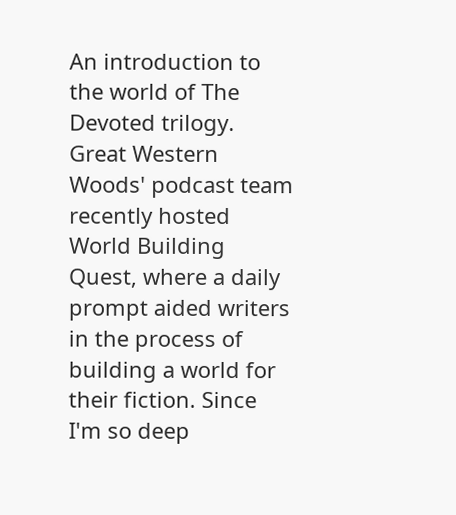An introduction to the world of The Devoted trilogy.
Great Western Woods' podcast team recently hosted World Building Quest, where a daily prompt aided writers in the process of building a world for their fiction. Since I'm so deep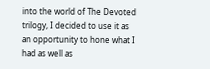into the world of The Devoted trilogy, I decided to use it as an opportunity to hone what I had as well as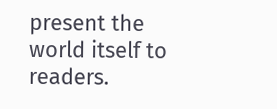present the world itself to readers.